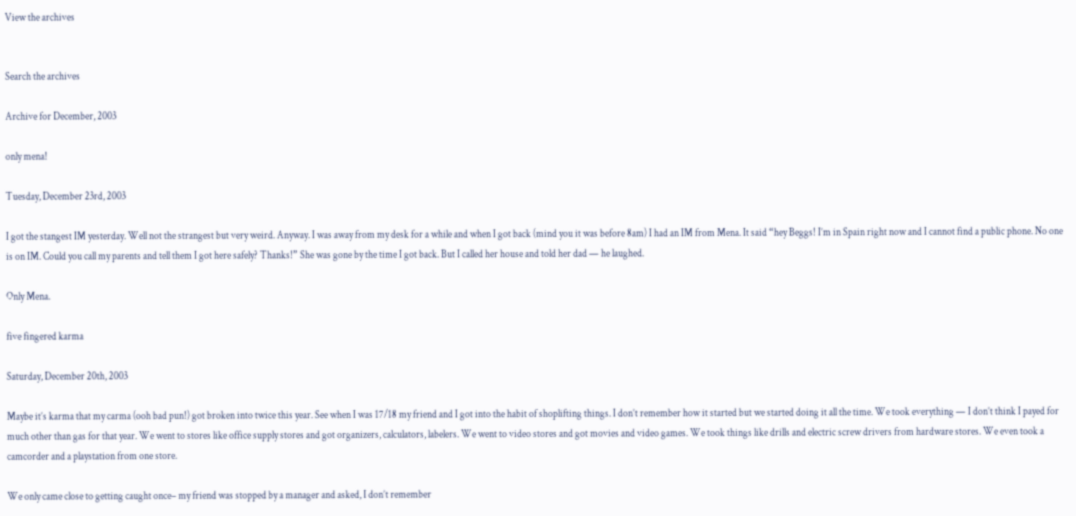View the archives


Search the archives

Archive for December, 2003

only mena!

Tuesday, December 23rd, 2003

I got the stangest IM yesterday. Well not the strangest but very weird. Anyway. I was away from my desk for a while and when I got back (mind you it was before 8am) I had an IM from Mena. It said “hey Beggs! I’m in Spain right now and I cannot find a public phone. No one is on IM. Could you call my parents and tell them I got here safely? Thanks!” She was gone by the time I got back. But I called her house and told her dad — he laughed.

Only Mena.

five fingered karma

Saturday, December 20th, 2003

Maybe it’s karma that my carma (ooh bad pun!) got broken into twice this year. See when I was 17/18 my friend and I got into the habit of shoplifting things. I don’t remember how it started but we started doing it all the time. We took everything — I don’t think I payed for much other than gas for that year. We went to stores like office supply stores and got organizers, calculators, labelers. We went to video stores and got movies and video games. We took things like drills and electric screw drivers from hardware stores. We even took a camcorder and a playstation from one store.

We only came close to getting caught once– my friend was stopped by a manager and asked, I don’t remember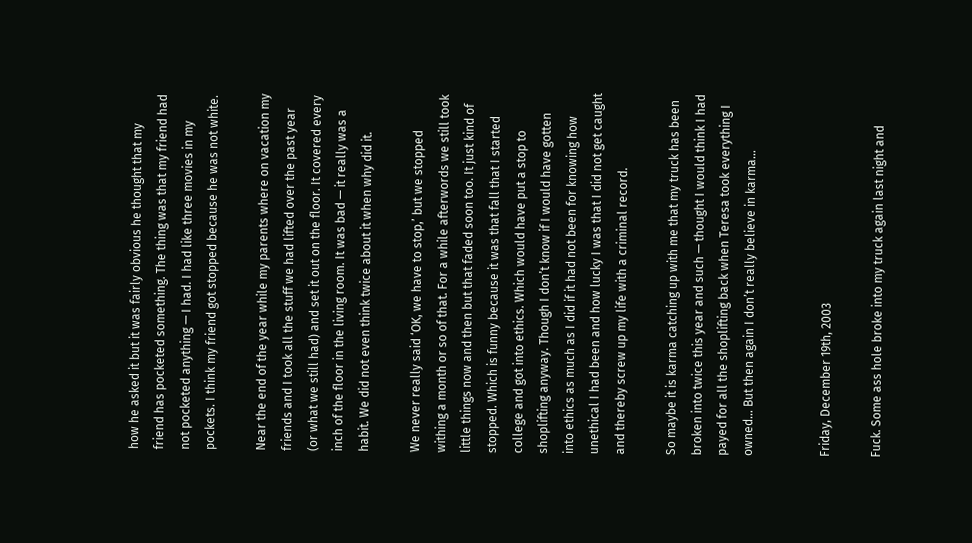how he asked it but it was fairly obvious he thought that my friend has pocketed something. The thing was that my friend had not pocketed anything — I had. I had like three movies in my pockets. I think my friend got stopped because he was not white.

Near the end of the year while my parents where on vacation my friends and I took all the stuff we had lifted over the past year (or what we still had) and set it out on the floor. It covered every inch of the floor in the living room. It was bad — it really was a habit. We did not even think twice about it when why did it.

We never really said ‘OK, we have to stop,’ but we stopped withing a month or so of that. For a while afterwords we still took little things now and then but that faded soon too. It just kind of stopped. Which is funny because it was that fall that I started college and got into ethics. Which would have put a stop to shoplifting anyway. Though I don’t know if I would have gotten into ethics as much as I did if it had not been for knowing how unethical I had been and how lucky I was that I did not get caught and thereby screw up my life with a criminal record.

So maybe it is karma catching up with me that my truck has been broken into twice this year and such — thought I would think I had payed for all the shoplifting back when Teresa took everything I owned… But then again I don’t really believe in karma…


Friday, December 19th, 2003

Fuck. Some ass hole broke into my truck again last night and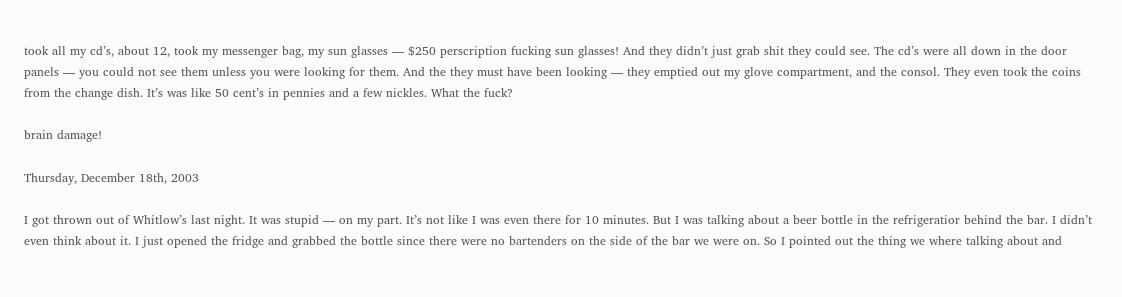took all my cd’s, about 12, took my messenger bag, my sun glasses — $250 perscription fucking sun glasses! And they didn’t just grab shit they could see. The cd’s were all down in the door panels — you could not see them unless you were looking for them. And the they must have been looking — they emptied out my glove compartment, and the consol. They even took the coins from the change dish. It’s was like 50 cent’s in pennies and a few nickles. What the fuck?

brain damage!

Thursday, December 18th, 2003

I got thrown out of Whitlow’s last night. It was stupid — on my part. It’s not like I was even there for 10 minutes. But I was talking about a beer bottle in the refrigeratior behind the bar. I didn’t even think about it. I just opened the fridge and grabbed the bottle since there were no bartenders on the side of the bar we were on. So I pointed out the thing we where talking about and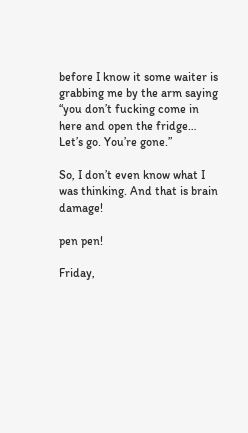before I know it some waiter is grabbing me by the arm saying “you don’t fucking come in here and open the fridge… Let’s go. You’re gone.”

So, I don’t even know what I was thinking. And that is brain damage!

pen pen!

Friday,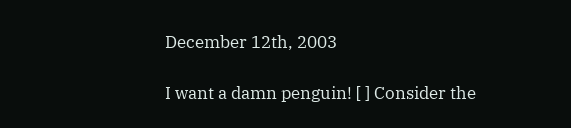December 12th, 2003

I want a damn penguin! [ ] Consider the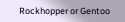Rockhopper or Gentoo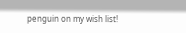penguin on my wish list!